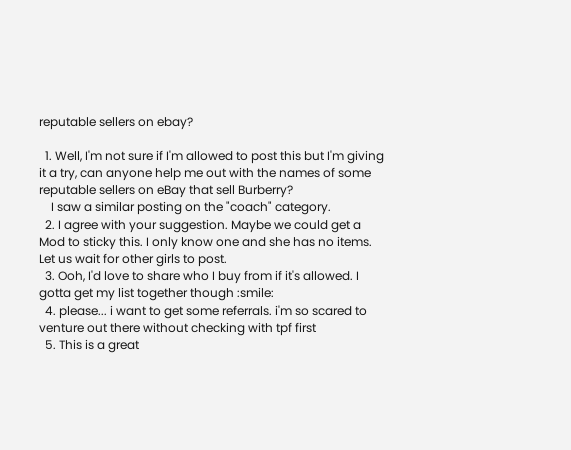reputable sellers on ebay?

  1. Well, I'm not sure if I'm allowed to post this but I'm giving it a try, can anyone help me out with the names of some reputable sellers on eBay that sell Burberry?
    I saw a similar posting on the "coach" category.
  2. I agree with your suggestion. Maybe we could get a Mod to sticky this. I only know one and she has no items. Let us wait for other girls to post.
  3. Ooh, I'd love to share who I buy from if it's allowed. I gotta get my list together though :smile:
  4. please... i want to get some referrals. i'm so scared to venture out there without checking with tpf first
  5. This is a great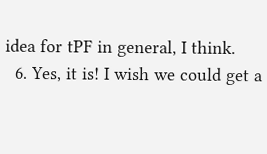idea for tPF in general, I think.
  6. Yes, it is! I wish we could get a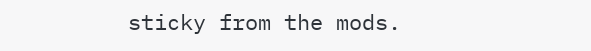sticky from the mods.